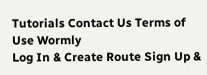Tutorials Contact Us Terms of Use Wormly
Log In & Create Route Sign Up &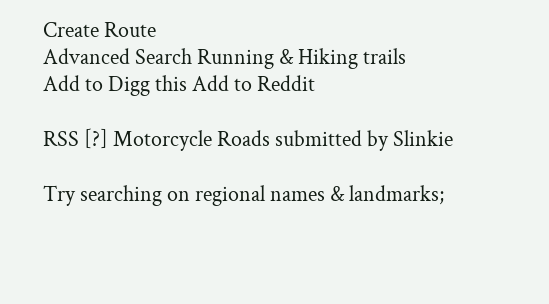Create Route
Advanced Search Running & Hiking trails
Add to Digg this Add to Reddit

RSS [?] Motorcycle Roads submitted by Slinkie

Try searching on regional names & landmarks;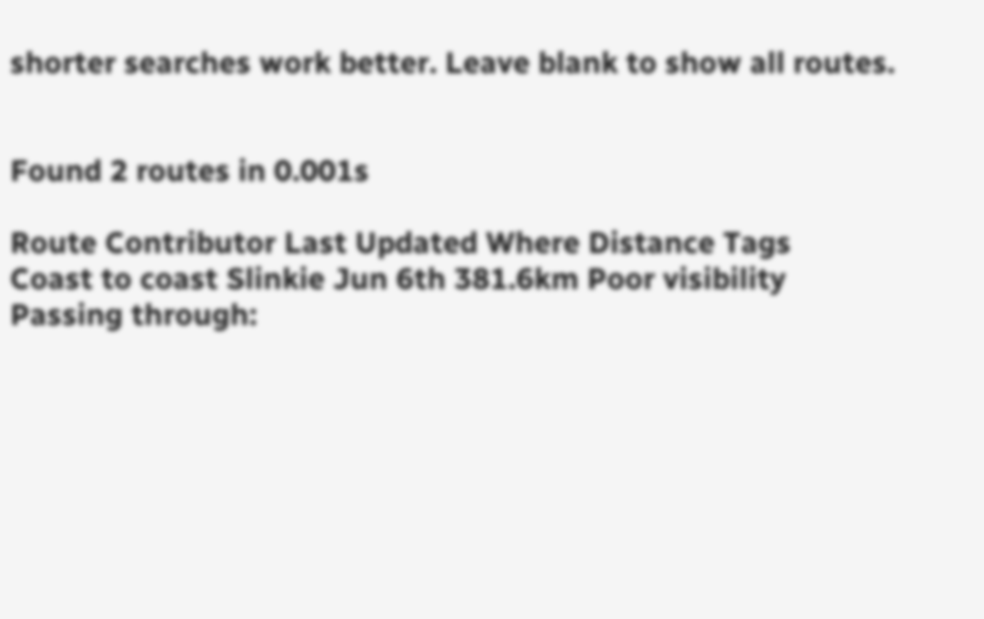shorter searches work better. Leave blank to show all routes.


Found 2 routes in 0.001s

Route Contributor Last Updated Where Distance Tags
Coast to coast Slinkie Jun 6th 381.6km Poor visibility
Passing through: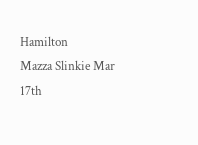Hamilton
Mazza Slinkie Mar 17th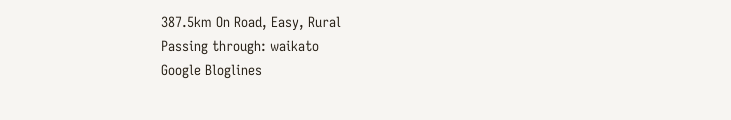387.5km On Road, Easy, Rural
Passing through: waikato
Google Bloglines